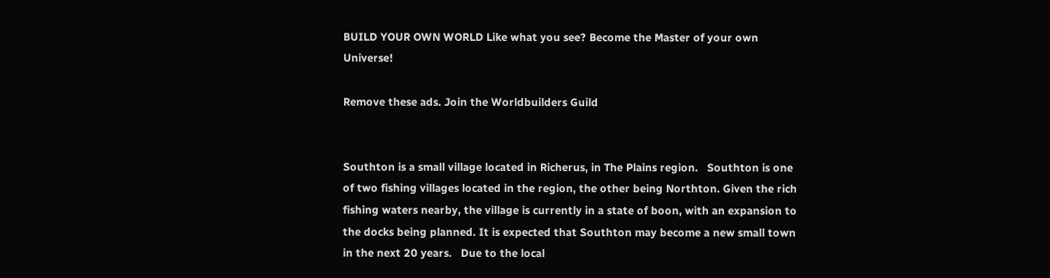BUILD YOUR OWN WORLD Like what you see? Become the Master of your own Universe!

Remove these ads. Join the Worldbuilders Guild


Southton is a small village located in Richerus, in The Plains region.   Southton is one of two fishing villages located in the region, the other being Northton. Given the rich fishing waters nearby, the village is currently in a state of boon, with an expansion to the docks being planned. It is expected that Southton may become a new small town in the next 20 years.   Due to the local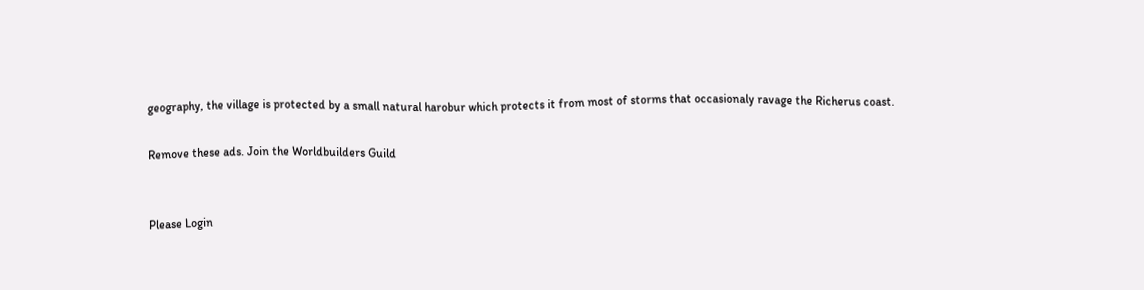geography, the village is protected by a small natural harobur which protects it from most of storms that occasionaly ravage the Richerus coast.

Remove these ads. Join the Worldbuilders Guild


Please Login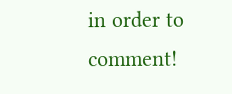in order to comment!